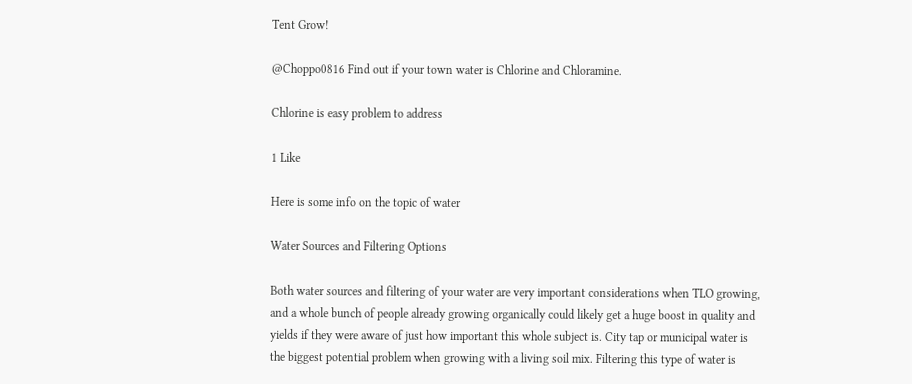Tent Grow!

@Choppo0816 Find out if your town water is Chlorine and Chloramine.

Chlorine is easy problem to address

1 Like

Here is some info on the topic of water

Water Sources and Filtering Options

Both water sources and filtering of your water are very important considerations when TLO growing,
and a whole bunch of people already growing organically could likely get a huge boost in quality and
yields if they were aware of just how important this whole subject is. City tap or municipal water is
the biggest potential problem when growing with a living soil mix. Filtering this type of water is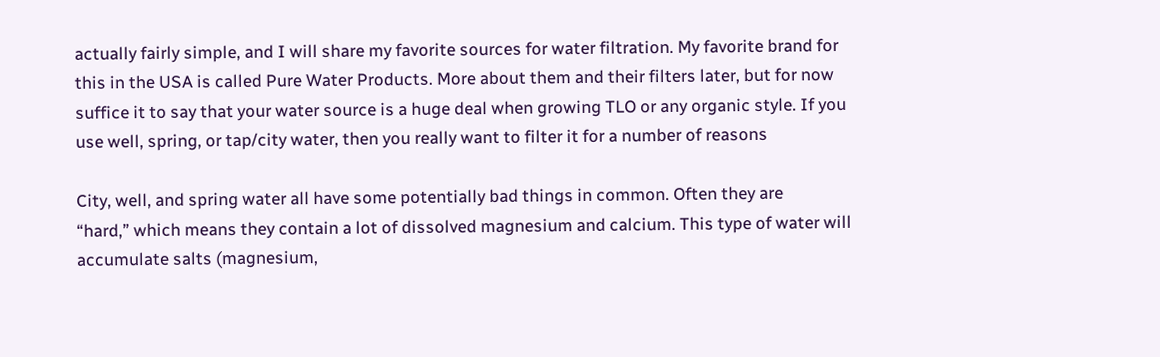actually fairly simple, and I will share my favorite sources for water filtration. My favorite brand for
this in the USA is called Pure Water Products. More about them and their filters later, but for now
suffice it to say that your water source is a huge deal when growing TLO or any organic style. If you
use well, spring, or tap/city water, then you really want to filter it for a number of reasons

City, well, and spring water all have some potentially bad things in common. Often they are
“hard,” which means they contain a lot of dissolved magnesium and calcium. This type of water will
accumulate salts (magnesium,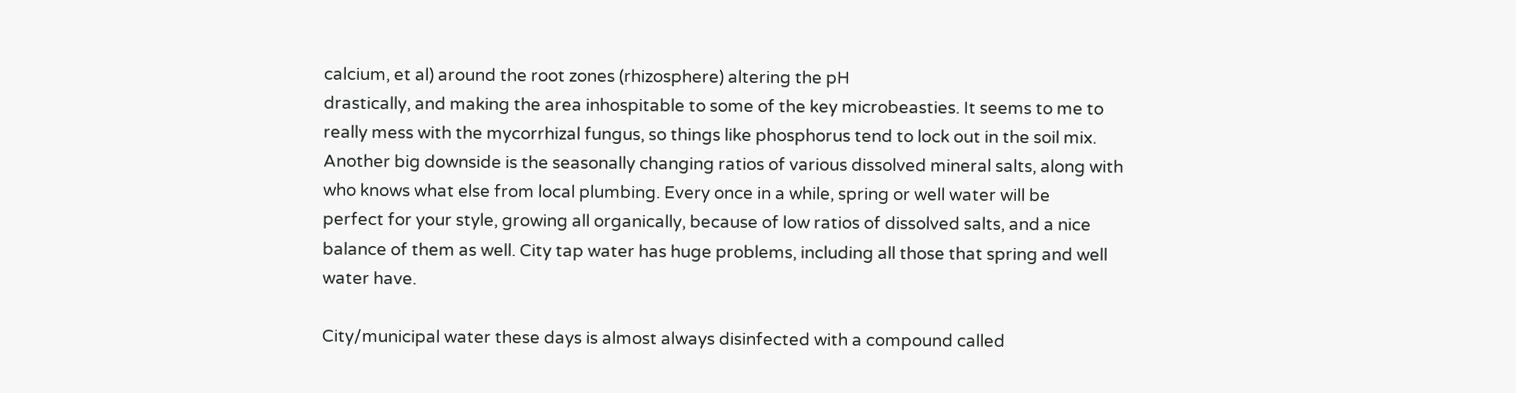calcium, et al) around the root zones (rhizosphere) altering the pH
drastically, and making the area inhospitable to some of the key microbeasties. It seems to me to
really mess with the mycorrhizal fungus, so things like phosphorus tend to lock out in the soil mix.
Another big downside is the seasonally changing ratios of various dissolved mineral salts, along with
who knows what else from local plumbing. Every once in a while, spring or well water will be
perfect for your style, growing all organically, because of low ratios of dissolved salts, and a nice
balance of them as well. City tap water has huge problems, including all those that spring and well
water have.

City/municipal water these days is almost always disinfected with a compound called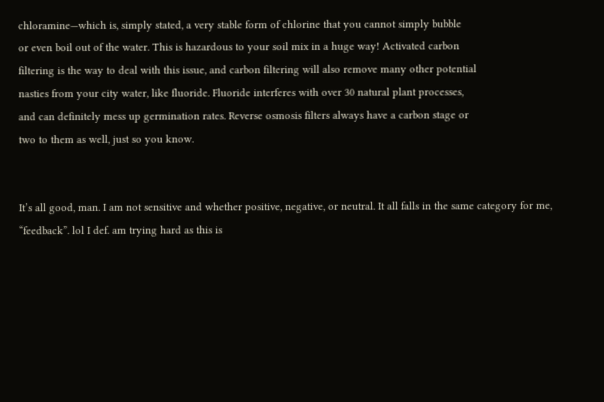chloramine—which is, simply stated, a very stable form of chlorine that you cannot simply bubble
or even boil out of the water. This is hazardous to your soil mix in a huge way! Activated carbon
filtering is the way to deal with this issue, and carbon filtering will also remove many other potential
nasties from your city water, like fluoride. Fluoride interferes with over 30 natural plant processes,
and can definitely mess up germination rates. Reverse osmosis filters always have a carbon stage or
two to them as well, just so you know.


It’s all good, man. I am not sensitive and whether positive, negative, or neutral. It all falls in the same category for me, “feedback”. lol I def. am trying hard as this is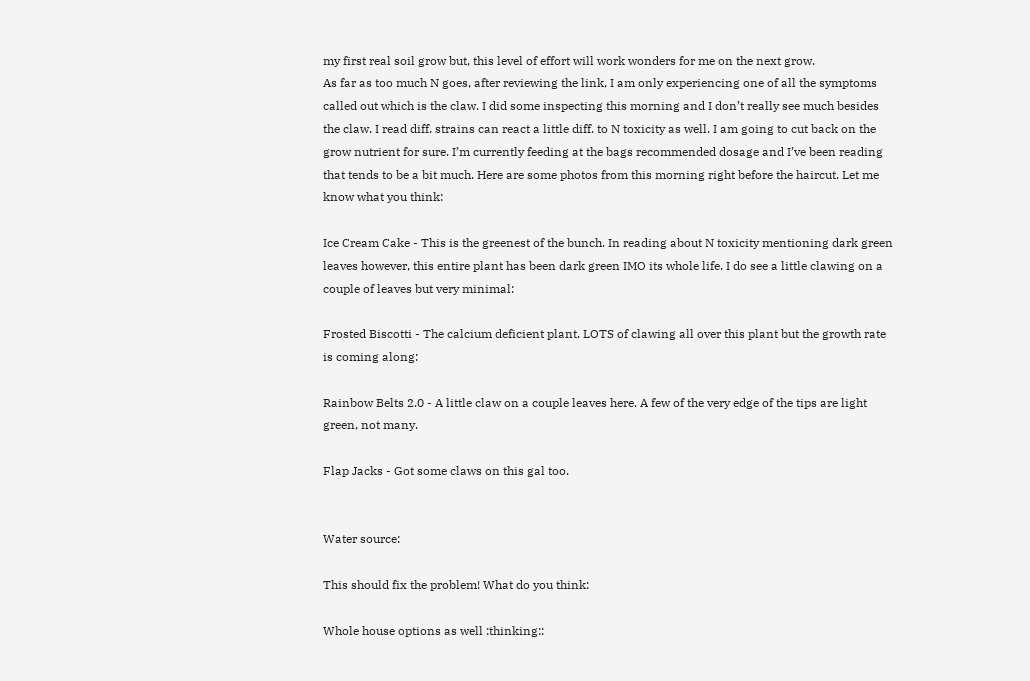my first real soil grow but, this level of effort will work wonders for me on the next grow.
As far as too much N goes, after reviewing the link, I am only experiencing one of all the symptoms called out which is the claw. I did some inspecting this morning and I don’t really see much besides the claw. I read diff. strains can react a little diff. to N toxicity as well. I am going to cut back on the grow nutrient for sure. I’m currently feeding at the bags recommended dosage and I’ve been reading that tends to be a bit much. Here are some photos from this morning right before the haircut. Let me know what you think:

Ice Cream Cake - This is the greenest of the bunch. In reading about N toxicity mentioning dark green leaves however, this entire plant has been dark green IMO its whole life. I do see a little clawing on a couple of leaves but very minimal:

Frosted Biscotti - The calcium deficient plant. LOTS of clawing all over this plant but the growth rate is coming along:

Rainbow Belts 2.0 - A little claw on a couple leaves here. A few of the very edge of the tips are light green, not many.

Flap Jacks - Got some claws on this gal too.


Water source:

This should fix the problem! What do you think:

Whole house options as well :thinking::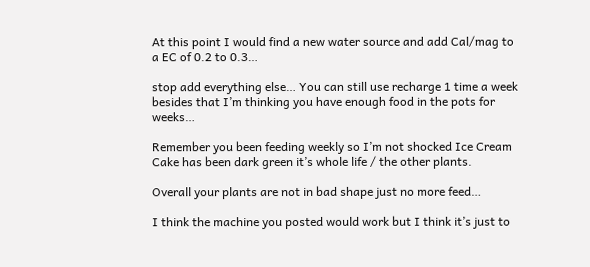At this point I would find a new water source and add Cal/mag to a EC of 0.2 to 0.3…

stop add everything else… You can still use recharge 1 time a week besides that I’m thinking you have enough food in the pots for weeks…

Remember you been feeding weekly so I’m not shocked Ice Cream Cake has been dark green it’s whole life / the other plants.

Overall your plants are not in bad shape just no more feed…

I think the machine you posted would work but I think it’s just to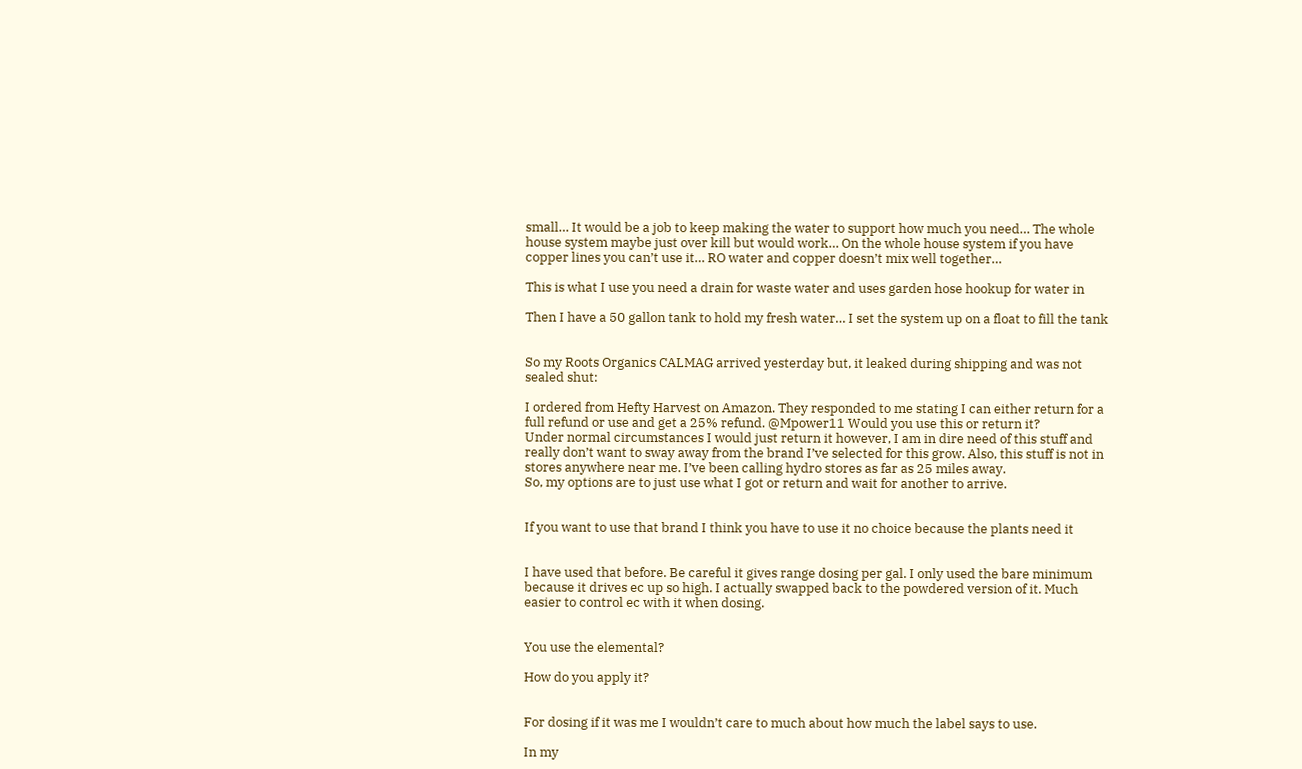small… It would be a job to keep making the water to support how much you need… The whole house system maybe just over kill but would work… On the whole house system if you have copper lines you can’t use it… RO water and copper doesn’t mix well together…

This is what I use you need a drain for waste water and uses garden hose hookup for water in

Then I have a 50 gallon tank to hold my fresh water… I set the system up on a float to fill the tank


So my Roots Organics CALMAG arrived yesterday but, it leaked during shipping and was not sealed shut:

I ordered from Hefty Harvest on Amazon. They responded to me stating I can either return for a full refund or use and get a 25% refund. @Mpower11 Would you use this or return it?
Under normal circumstances I would just return it however, I am in dire need of this stuff and really don’t want to sway away from the brand I’ve selected for this grow. Also, this stuff is not in stores anywhere near me. I’ve been calling hydro stores as far as 25 miles away.
So, my options are to just use what I got or return and wait for another to arrive.


If you want to use that brand I think you have to use it no choice because the plants need it


I have used that before. Be careful it gives range dosing per gal. I only used the bare minimum because it drives ec up so high. I actually swapped back to the powdered version of it. Much easier to control ec with it when dosing.


You use the elemental?

How do you apply it?


For dosing if it was me I wouldn’t care to much about how much the label says to use.

In my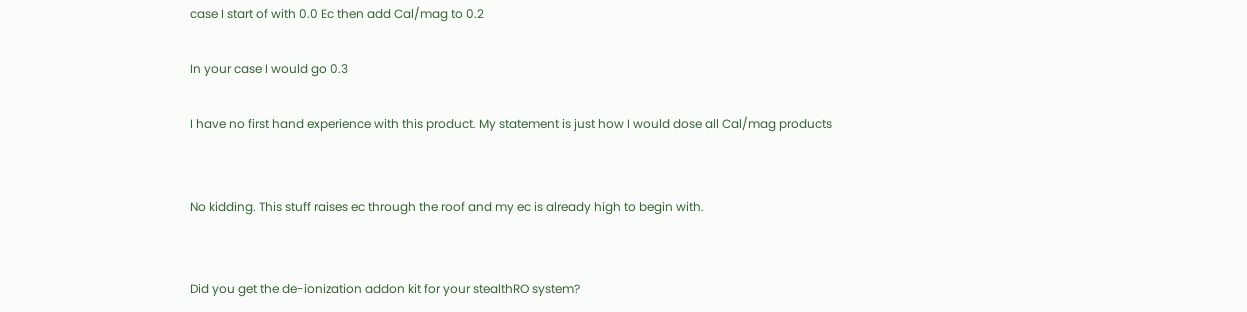case I start of with 0.0 Ec then add Cal/mag to 0.2

In your case I would go 0.3

I have no first hand experience with this product. My statement is just how I would dose all Cal/mag products


No kidding. This stuff raises ec through the roof and my ec is already high to begin with.


Did you get the de-ionization addon kit for your stealthRO system?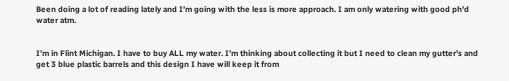Been doing a lot of reading lately and I’m going with the less is more approach. I am only watering with good ph’d water atm.


I’m in Flint Michigan. I have to buy ALL my water. I’m thinking about collecting it but I need to clean my gutter’s and get 3 blue plastic barrels and this design I have will keep it from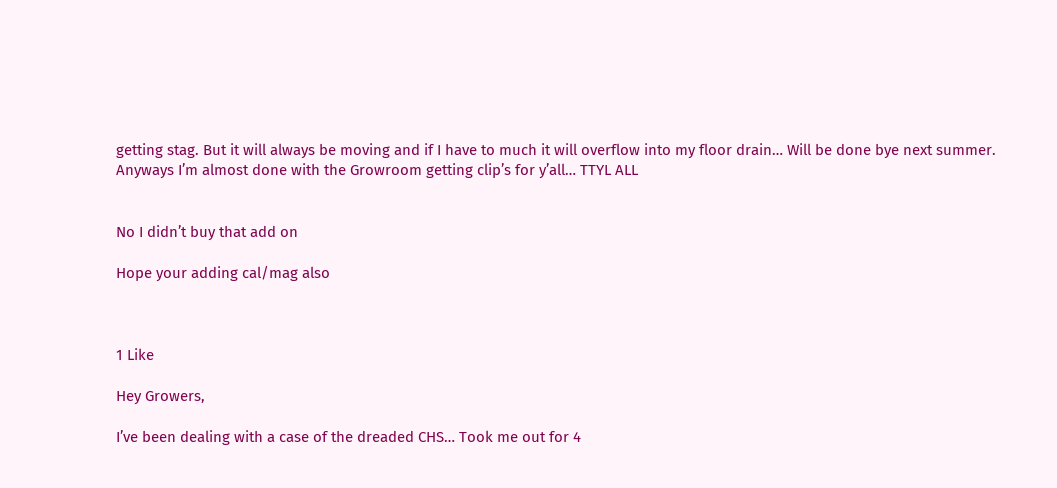getting stag. But it will always be moving and if I have to much it will overflow into my floor drain… Will be done bye next summer.
Anyways I’m almost done with the Growroom getting clip’s for y’all… TTYL ALL


No I didn’t buy that add on

Hope your adding cal/mag also



1 Like

Hey Growers,

I’ve been dealing with a case of the dreaded CHS… Took me out for 4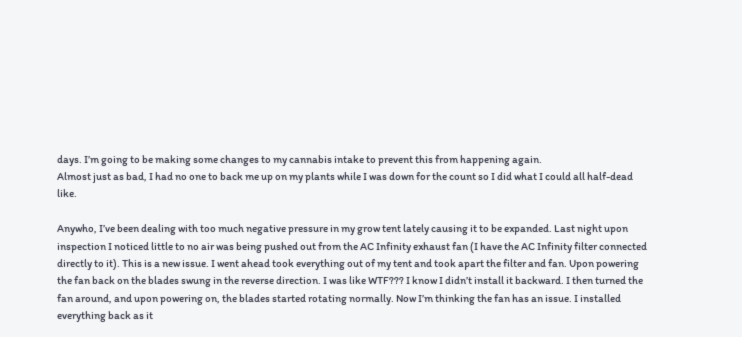days. I’m going to be making some changes to my cannabis intake to prevent this from happening again.
Almost just as bad, I had no one to back me up on my plants while I was down for the count so I did what I could all half-dead like.

Anywho, I’ve been dealing with too much negative pressure in my grow tent lately causing it to be expanded. Last night upon inspection I noticed little to no air was being pushed out from the AC Infinity exhaust fan (I have the AC Infinity filter connected directly to it). This is a new issue. I went ahead took everything out of my tent and took apart the filter and fan. Upon powering the fan back on the blades swung in the reverse direction. I was like WTF??? I know I didn’t install it backward. I then turned the fan around, and upon powering on, the blades started rotating normally. Now I’m thinking the fan has an issue. I installed everything back as it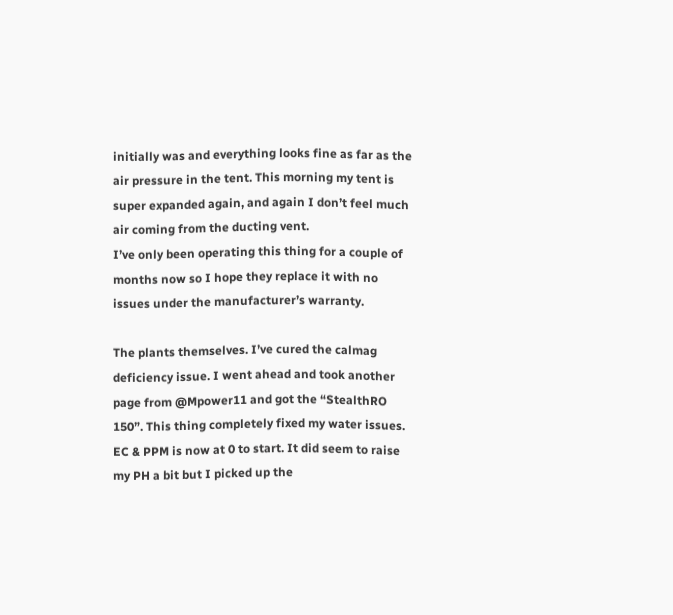initially was and everything looks fine as far as the air pressure in the tent. This morning my tent is super expanded again, and again I don’t feel much air coming from the ducting vent.
I’ve only been operating this thing for a couple of months now so I hope they replace it with no issues under the manufacturer’s warranty.

The plants themselves. I’ve cured the calmag deficiency issue. I went ahead and took another page from @Mpower11 and got the “StealthRO 150”. This thing completely fixed my water issues. EC & PPM is now at 0 to start. It did seem to raise my PH a bit but I picked up the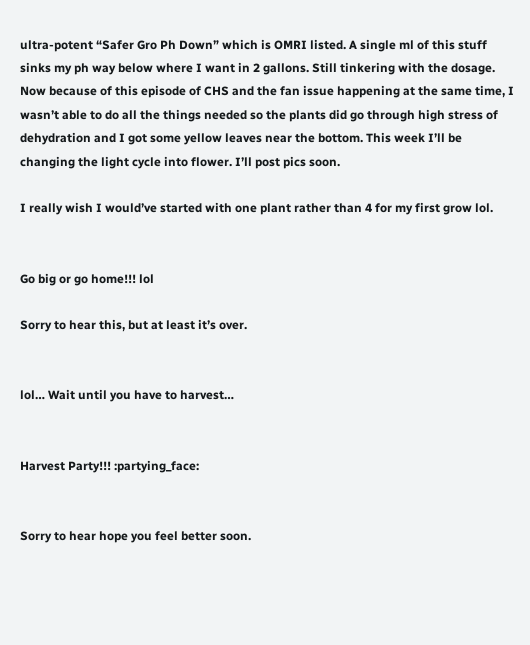ultra-potent “Safer Gro Ph Down” which is OMRI listed. A single ml of this stuff sinks my ph way below where I want in 2 gallons. Still tinkering with the dosage.
Now because of this episode of CHS and the fan issue happening at the same time, I wasn’t able to do all the things needed so the plants did go through high stress of dehydration and I got some yellow leaves near the bottom. This week I’ll be changing the light cycle into flower. I’ll post pics soon.

I really wish I would’ve started with one plant rather than 4 for my first grow lol.


Go big or go home!!! lol

Sorry to hear this, but at least it’s over.


lol… Wait until you have to harvest…


Harvest Party!!! :partying_face:


Sorry to hear hope you feel better soon.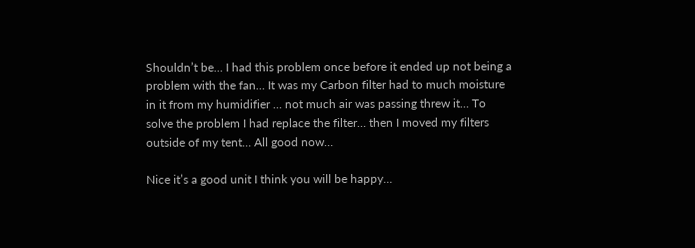Shouldn’t be… I had this problem once before it ended up not being a problem with the fan… It was my Carbon filter had to much moisture in it from my humidifier … not much air was passing threw it… To solve the problem I had replace the filter… then I moved my filters outside of my tent… All good now…

Nice it’s a good unit I think you will be happy…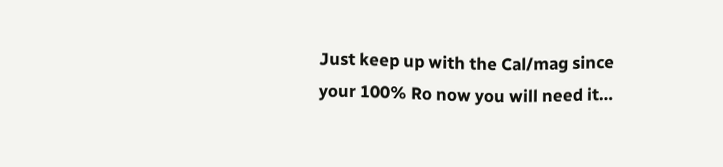Just keep up with the Cal/mag since your 100% Ro now you will need it…